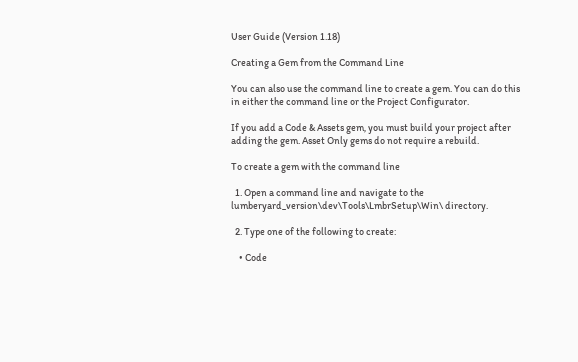User Guide (Version 1.18)

Creating a Gem from the Command Line

You can also use the command line to create a gem. You can do this in either the command line or the Project Configurator.

If you add a Code & Assets gem, you must build your project after adding the gem. Asset Only gems do not require a rebuild.

To create a gem with the command line

  1. Open a command line and navigate to the lumberyard_version\dev\Tools\LmbrSetup\Win\ directory.

  2. Type one of the following to create:

    • Code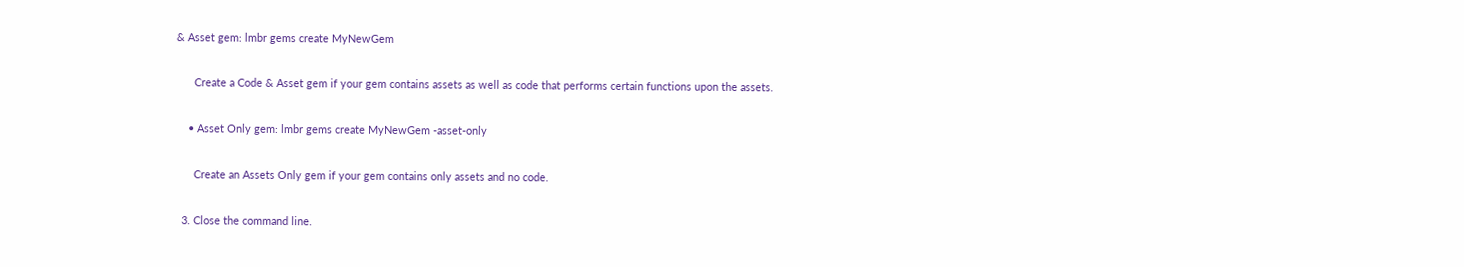& Asset gem: lmbr gems create MyNewGem

      Create a Code & Asset gem if your gem contains assets as well as code that performs certain functions upon the assets.

    • Asset Only gem: lmbr gems create MyNewGem -asset-only

      Create an Assets Only gem if your gem contains only assets and no code.

  3. Close the command line.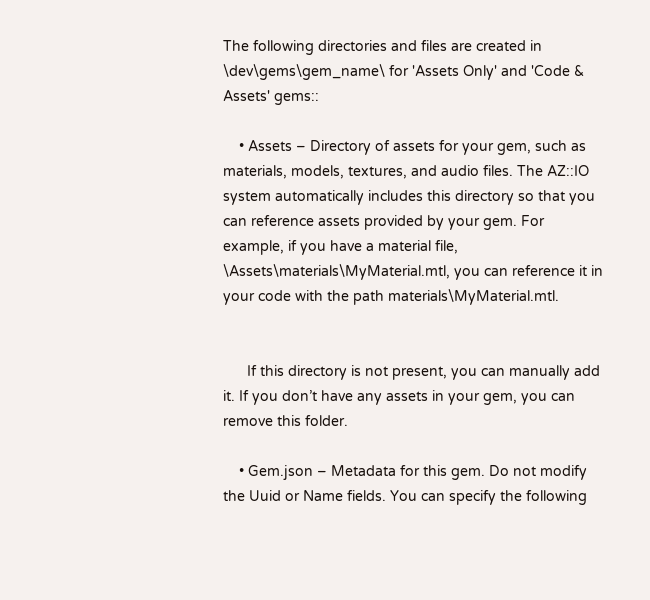The following directories and files are created in \dev\gems\gem_name\ for 'Assets Only' and 'Code & Assets' gems::

    • Assets – Directory of assets for your gem, such as materials, models, textures, and audio files. The AZ::IO system automatically includes this directory so that you can reference assets provided by your gem. For example, if you have a material file, \Assets\materials\MyMaterial.mtl, you can reference it in your code with the path materials\MyMaterial.mtl.


      If this directory is not present, you can manually add it. If you don’t have any assets in your gem, you can remove this folder.

    • Gem.json – Metadata for this gem. Do not modify the Uuid or Name fields. You can specify the following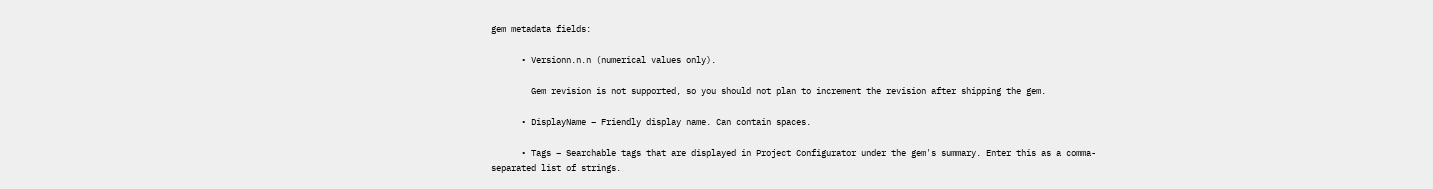gem metadata fields:

      • Versionn.n.n (numerical values only).

        Gem revision is not supported, so you should not plan to increment the revision after shipping the gem.

      • DisplayName – Friendly display name. Can contain spaces.

      • Tags – Searchable tags that are displayed in Project Configurator under the gem's summary. Enter this as a comma-separated list of strings.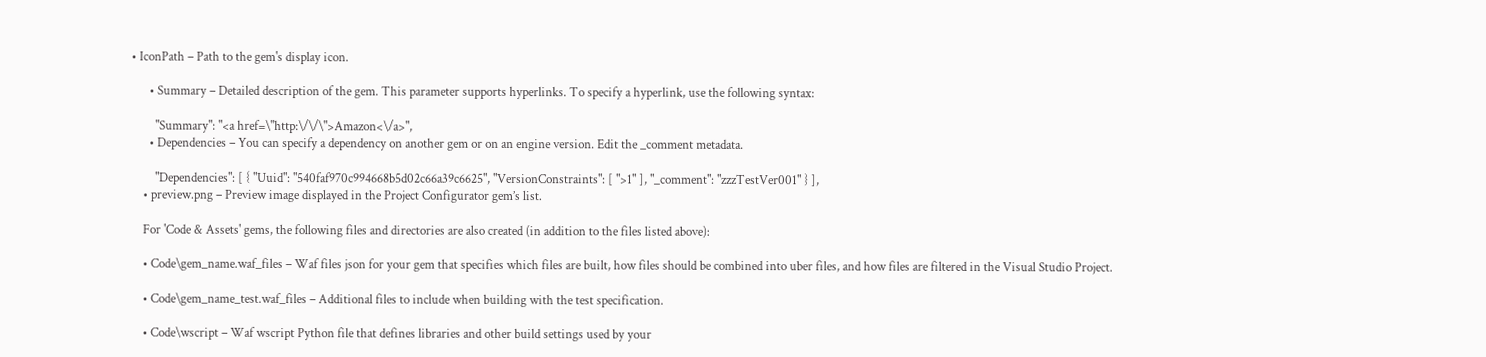• IconPath – Path to the gem's display icon.

      • Summary – Detailed description of the gem. This parameter supports hyperlinks. To specify a hyperlink, use the following syntax:

        "Summary": "<a href=\"http:\/\/\">Amazon<\/a>",
      • Dependencies – You can specify a dependency on another gem or on an engine version. Edit the _comment metadata.

        "Dependencies": [ { "Uuid": "540faf970c994668b5d02c66a39c6625", "VersionConstraints": [ ">1" ], "_comment": "zzzTestVer001" } ],
    • preview.png – Preview image displayed in the Project Configurator gem’s list.

    For 'Code & Assets' gems, the following files and directories are also created (in addition to the files listed above):

    • Code\gem_name.waf_files – Waf files json for your gem that specifies which files are built, how files should be combined into uber files, and how files are filtered in the Visual Studio Project.

    • Code\gem_name_test.waf_files – Additional files to include when building with the test specification.

    • Code\wscript – Waf wscript Python file that defines libraries and other build settings used by your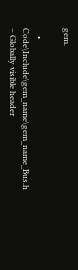gem.

    • Code\Include\gem_name\gem_name_Bus.h – Globally visible header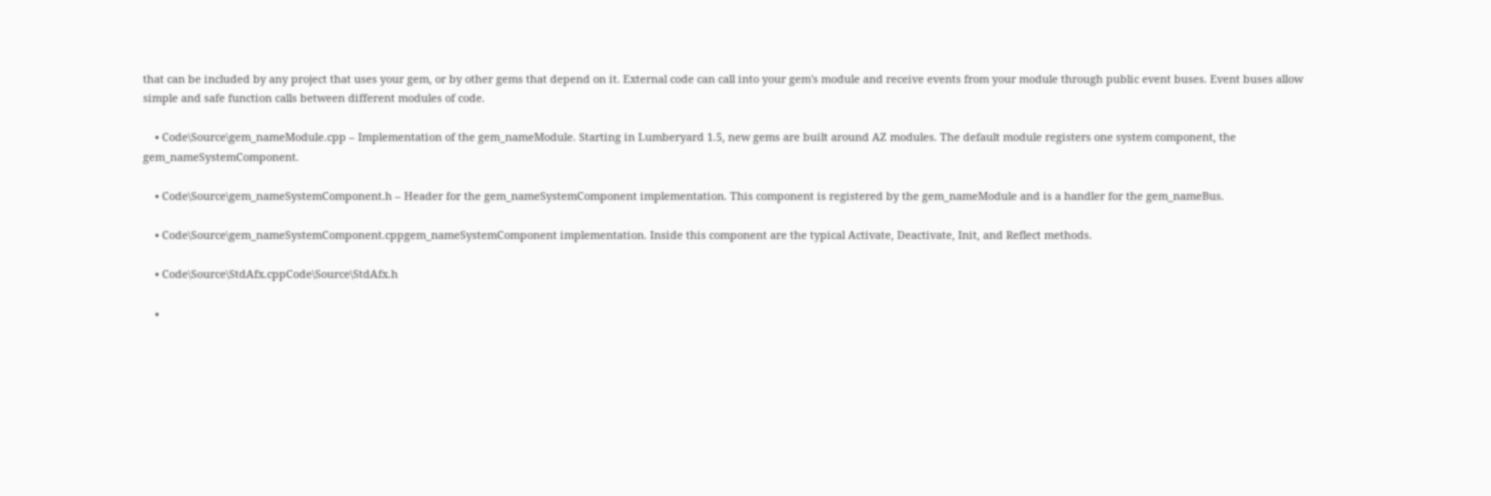that can be included by any project that uses your gem, or by other gems that depend on it. External code can call into your gem's module and receive events from your module through public event buses. Event buses allow simple and safe function calls between different modules of code.

    • Code\Source\gem_nameModule.cpp – Implementation of the gem_nameModule. Starting in Lumberyard 1.5, new gems are built around AZ modules. The default module registers one system component, the gem_nameSystemComponent.

    • Code\Source\gem_nameSystemComponent.h – Header for the gem_nameSystemComponent implementation. This component is registered by the gem_nameModule and is a handler for the gem_nameBus.

    • Code\Source\gem_nameSystemComponent.cppgem_nameSystemComponent implementation. Inside this component are the typical Activate, Deactivate, Init, and Reflect methods.

    • Code\Source\StdAfx.cppCode\Source\StdAfx.h

    •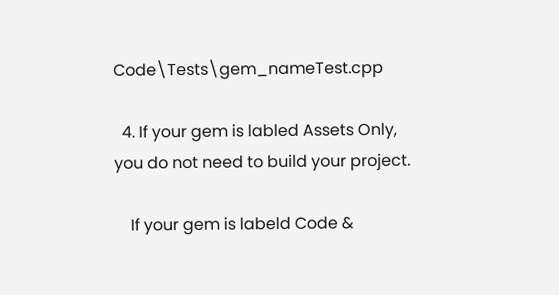Code\Tests\gem_nameTest.cpp

  4. If your gem is labled Assets Only, you do not need to build your project.

    If your gem is labeld Code &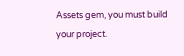Assets gem, you must build your project.